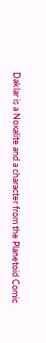Daklar is a Noxalite and a character from the Planetoid Comic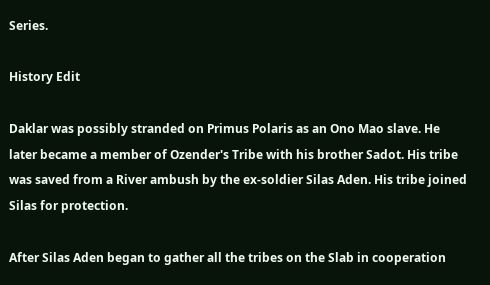Series.

History Edit

Daklar was possibly stranded on Primus Polaris as an Ono Mao slave. He later became a member of Ozender's Tribe with his brother Sadot. His tribe was saved from a River ambush by the ex-soldier Silas Aden. His tribe joined Silas for protection.

After Silas Aden began to gather all the tribes on the Slab in cooperation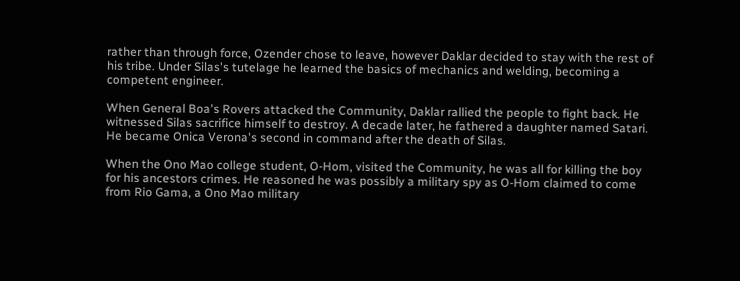rather than through force, Ozender chose to leave, however Daklar decided to stay with the rest of his tribe. Under Silas's tutelage he learned the basics of mechanics and welding, becoming a competent engineer.

When General Boa's Rovers attacked the Community, Daklar rallied the people to fight back. He witnessed Silas sacrifice himself to destroy. A decade later, he fathered a daughter named Satari. He became Onica Verona's second in command after the death of Silas.

When the Ono Mao college student, O-Hom, visited the Community, he was all for killing the boy for his ancestors crimes. He reasoned he was possibly a military spy as O-Hom claimed to come from Rio Gama, a Ono Mao military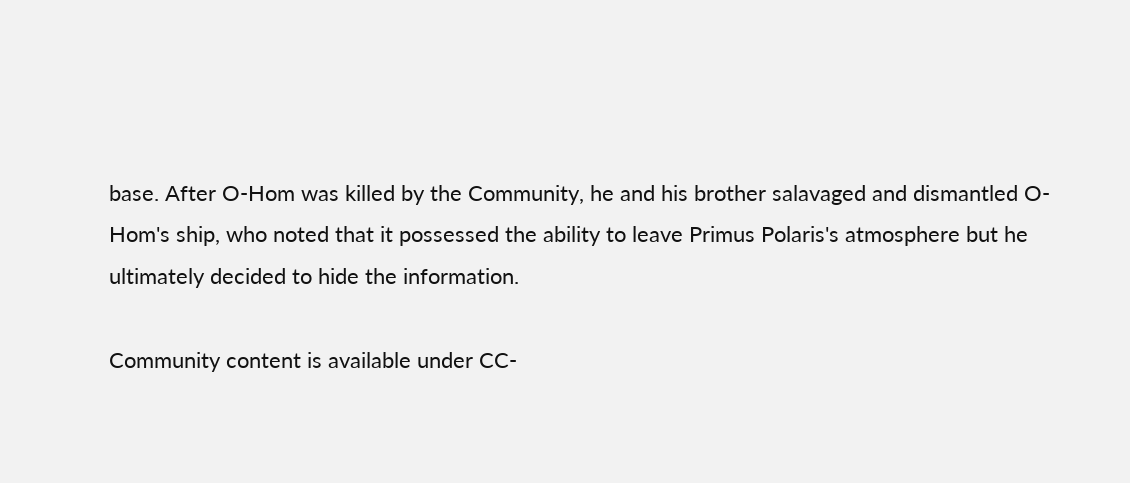base. After O-Hom was killed by the Community, he and his brother salavaged and dismantled O-Hom's ship, who noted that it possessed the ability to leave Primus Polaris's atmosphere but he ultimately decided to hide the information.

Community content is available under CC-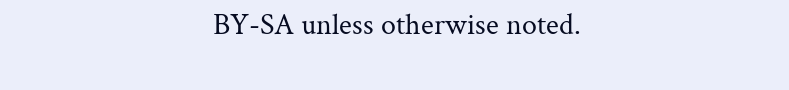BY-SA unless otherwise noted.